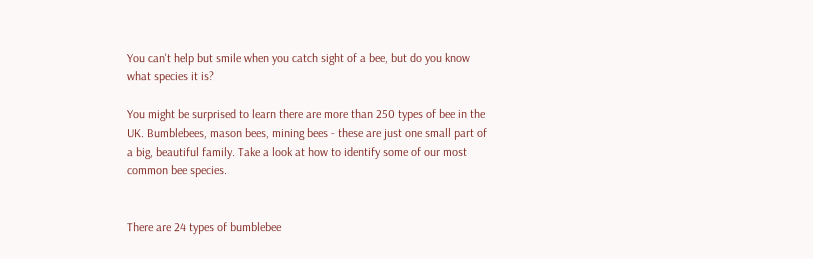You can't help but smile when you catch sight of a bee, but do you know what species it is?

You might be surprised to learn there are more than 250 types of bee in the UK. Bumblebees, mason bees, mining bees - these are just one small part of a big, beautiful family. Take a look at how to identify some of our most common bee species.


There are 24 types of bumblebee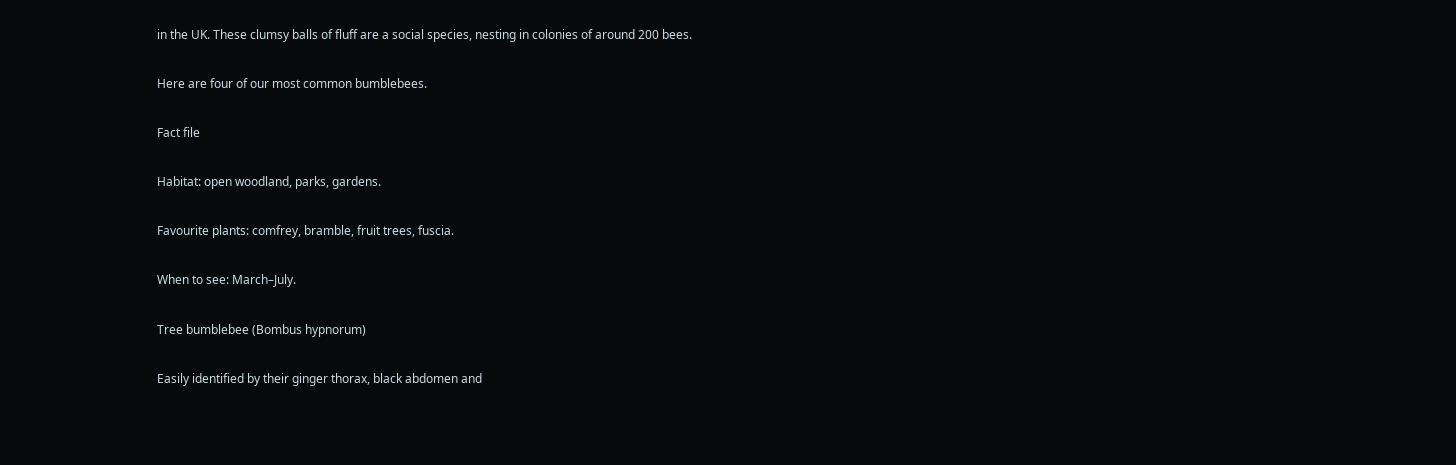in the UK. These clumsy balls of fluff are a social species, nesting in colonies of around 200 bees.

Here are four of our most common bumblebees.

Fact file

Habitat: open woodland, parks, gardens.

Favourite plants: comfrey, bramble, fruit trees, fuscia.

When to see: March–July.

Tree bumblebee (Bombus hypnorum)

Easily identified by their ginger thorax, black abdomen and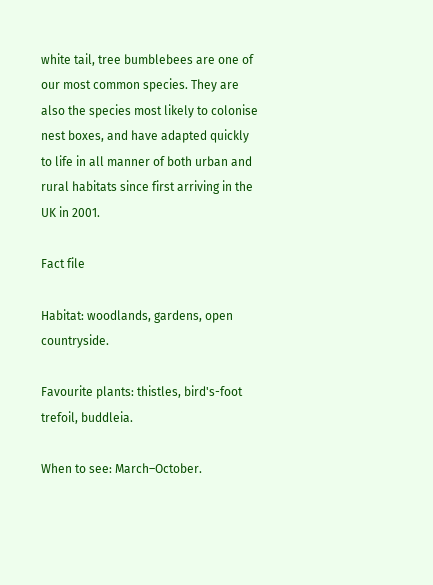white tail, tree bumblebees are one of our most common species. They are also the species most likely to colonise nest boxes, and have adapted quickly to life in all manner of both urban and rural habitats since first arriving in the UK in 2001.

Fact file

Habitat: woodlands, gardens, open countryside.

Favourite plants: thistles, bird's-foot trefoil, buddleia.

When to see: March–October.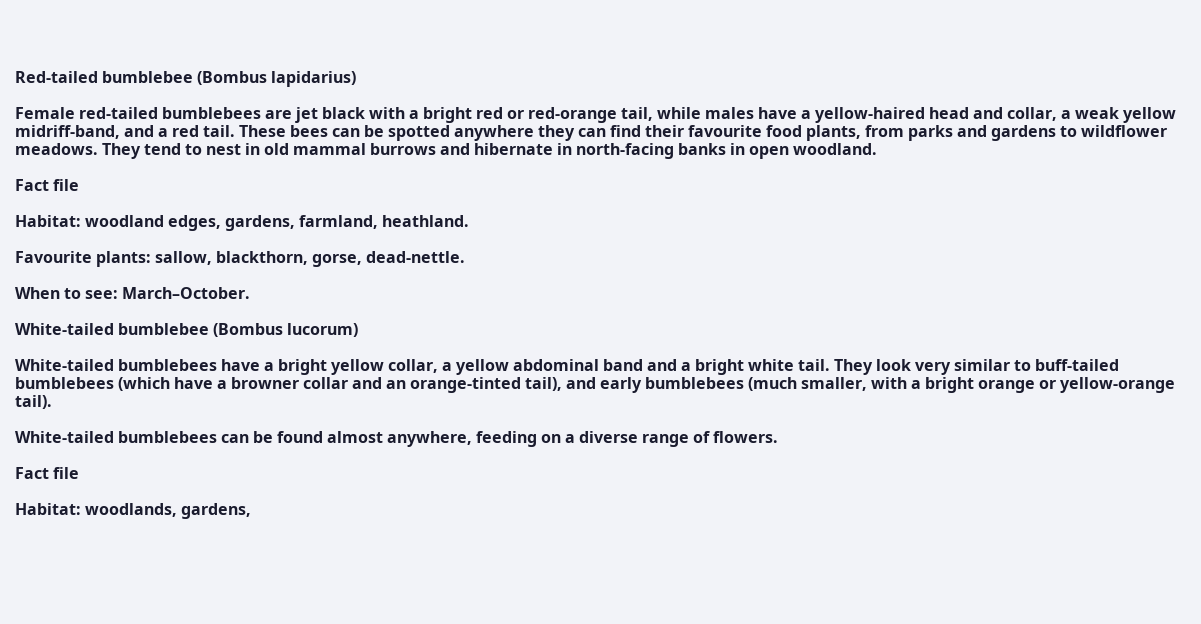Red-tailed bumblebee (Bombus lapidarius)

Female red-tailed bumblebees are jet black with a bright red or red-orange tail, while males have a yellow-haired head and collar, a weak yellow midriff-band, and a red tail. These bees can be spotted anywhere they can find their favourite food plants, from parks and gardens to wildflower meadows. They tend to nest in old mammal burrows and hibernate in north-facing banks in open woodland.

Fact file

Habitat: woodland edges, gardens, farmland, heathland.

Favourite plants: sallow, blackthorn, gorse, dead-nettle.

When to see: March–October.

White-tailed bumblebee (Bombus lucorum)

White-tailed bumblebees have a bright yellow collar, a yellow abdominal band and a bright white tail. They look very similar to buff-tailed bumblebees (which have a browner collar and an orange-tinted tail), and early bumblebees (much smaller, with a bright orange or yellow-orange tail).

White-tailed bumblebees can be found almost anywhere, feeding on a diverse range of flowers.

Fact file

Habitat: woodlands, gardens,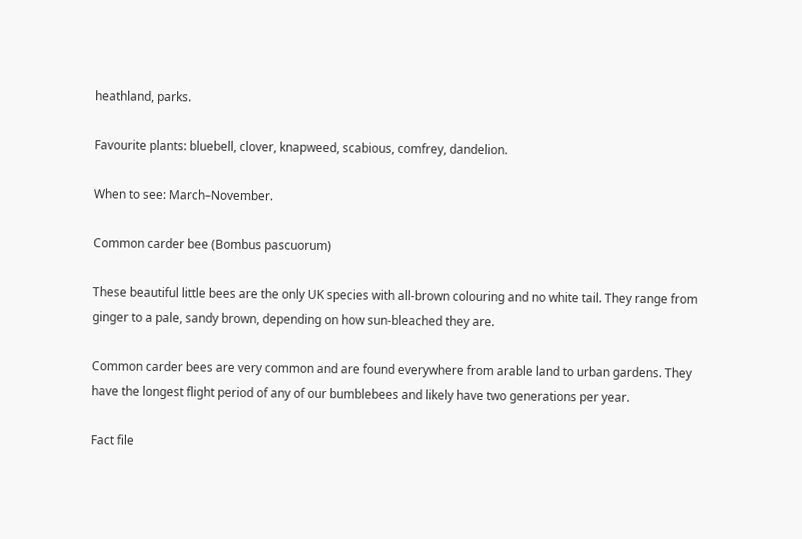heathland, parks.

Favourite plants: bluebell, clover, knapweed, scabious, comfrey, dandelion.

When to see: March–November.

Common carder bee (Bombus pascuorum)

These beautiful little bees are the only UK species with all-brown colouring and no white tail. They range from ginger to a pale, sandy brown, depending on how sun-bleached they are.

Common carder bees are very common and are found everywhere from arable land to urban gardens. They have the longest flight period of any of our bumblebees and likely have two generations per year.

Fact file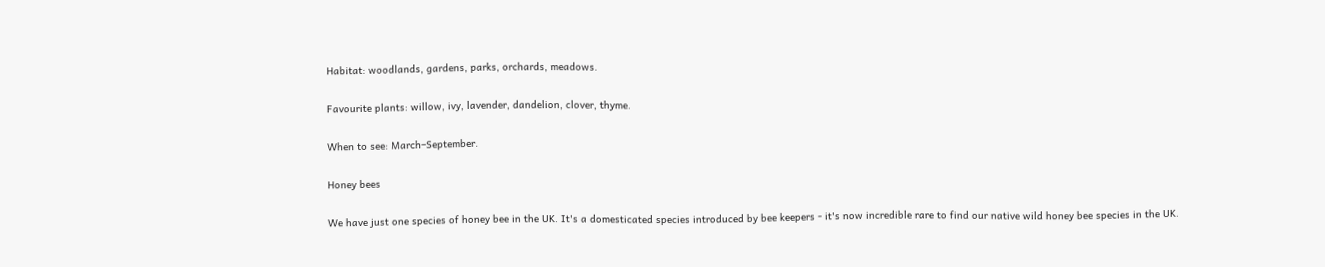Habitat: woodlands, gardens, parks, orchards, meadows.

Favourite plants: willow, ivy, lavender, dandelion, clover, thyme.

When to see: March–September.

Honey bees

We have just one species of honey bee in the UK. It's a domesticated species introduced by bee keepers - it's now incredible rare to find our native wild honey bee species in the UK.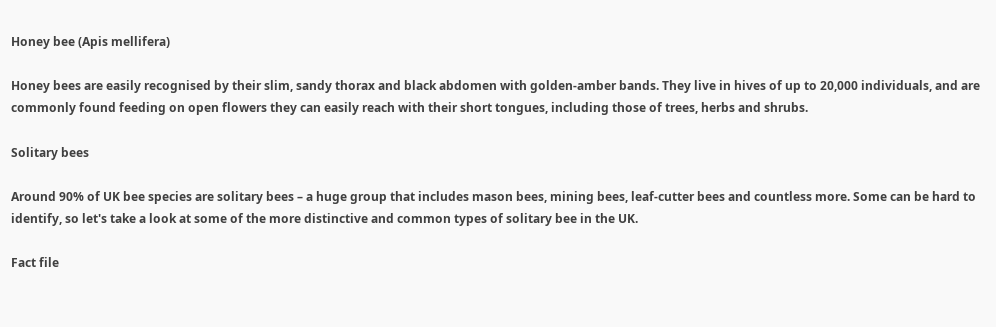Honey bee (Apis mellifera)

Honey bees are easily recognised by their slim, sandy thorax and black abdomen with golden-amber bands. They live in hives of up to 20,000 individuals, and are commonly found feeding on open flowers they can easily reach with their short tongues, including those of trees, herbs and shrubs.

Solitary bees

Around 90% of UK bee species are solitary bees – a huge group that includes mason bees, mining bees, leaf-cutter bees and countless more. Some can be hard to identify, so let's take a look at some of the more distinctive and common types of solitary bee in the UK.

Fact file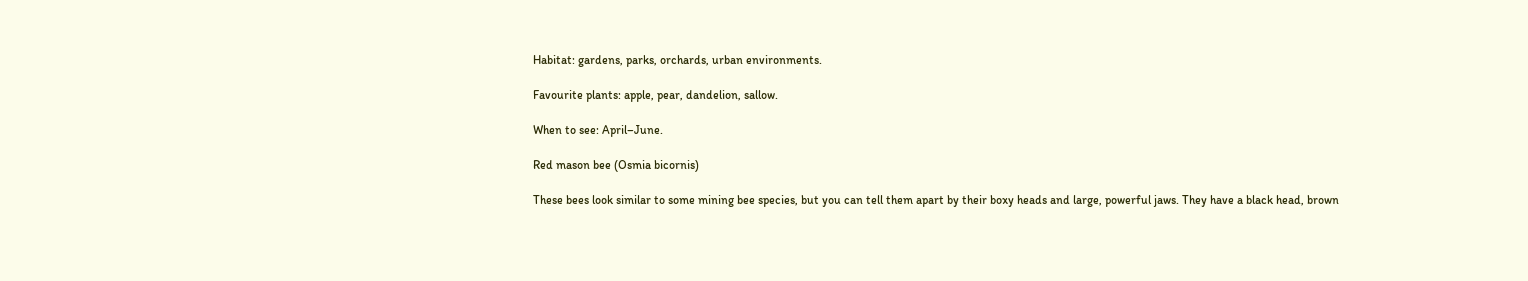Habitat: gardens, parks, orchards, urban environments.

Favourite plants: apple, pear, dandelion, sallow.

When to see: April–June.

Red mason bee (Osmia bicornis)

These bees look similar to some mining bee species, but you can tell them apart by their boxy heads and large, powerful jaws. They have a black head, brown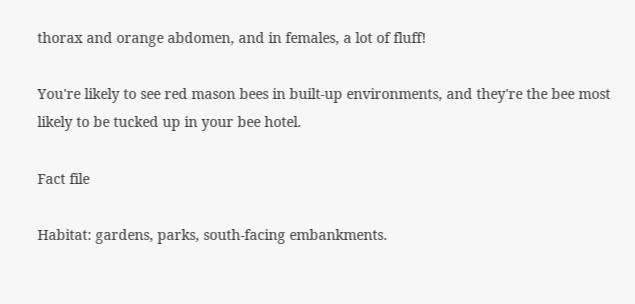thorax and orange abdomen, and in females, a lot of fluff!

You're likely to see red mason bees in built-up environments, and they're the bee most likely to be tucked up in your bee hotel.

Fact file

Habitat: gardens, parks, south-facing embankments.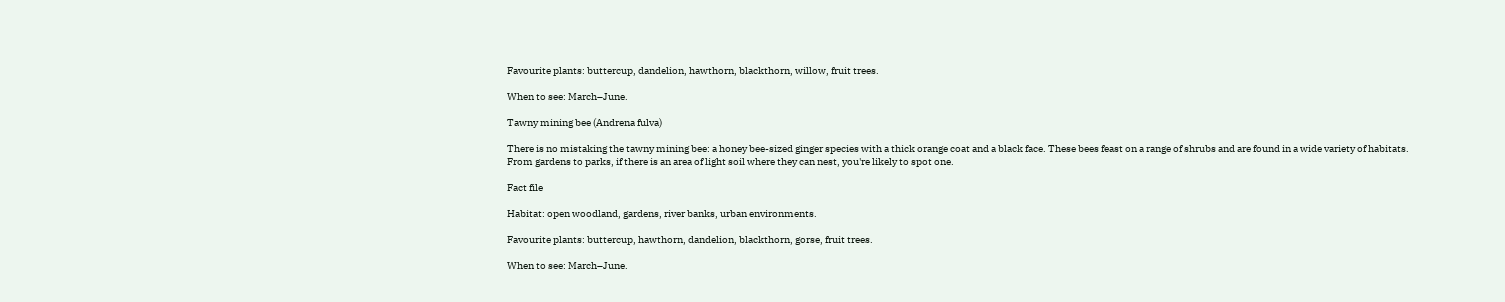Favourite plants: buttercup, dandelion, hawthorn, blackthorn, willow, fruit trees.

When to see: March–June.

Tawny mining bee (Andrena fulva)

There is no mistaking the tawny mining bee: a honey bee-sized ginger species with a thick orange coat and a black face. These bees feast on a range of shrubs and are found in a wide variety of habitats. From gardens to parks, if there is an area of light soil where they can nest, you're likely to spot one.

Fact file

Habitat: open woodland, gardens, river banks, urban environments.

Favourite plants: buttercup, hawthorn, dandelion, blackthorn, gorse, fruit trees.

When to see: March–June.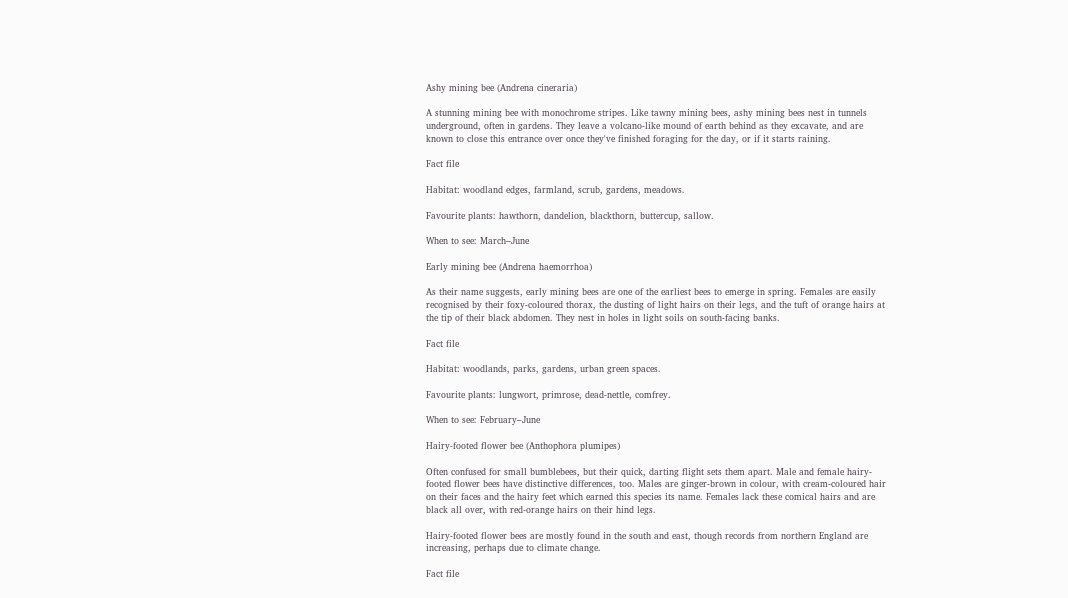Ashy mining bee (Andrena cineraria)

A stunning mining bee with monochrome stripes. Like tawny mining bees, ashy mining bees nest in tunnels underground, often in gardens. They leave a volcano-like mound of earth behind as they excavate, and are known to close this entrance over once they've finished foraging for the day, or if it starts raining.

Fact file

Habitat: woodland edges, farmland, scrub, gardens, meadows.

Favourite plants: hawthorn, dandelion, blackthorn, buttercup, sallow.

When to see: March–June

Early mining bee (Andrena haemorrhoa)

As their name suggests, early mining bees are one of the earliest bees to emerge in spring. Females are easily recognised by their foxy-coloured thorax, the dusting of light hairs on their legs, and the tuft of orange hairs at the tip of their black abdomen. They nest in holes in light soils on south-facing banks.

Fact file

Habitat: woodlands, parks, gardens, urban green spaces.

Favourite plants: lungwort, primrose, dead-nettle, comfrey.

When to see: February–June

Hairy-footed flower bee (Anthophora plumipes)

Often confused for small bumblebees, but their quick, darting flight sets them apart. Male and female hairy-footed flower bees have distinctive differences, too. Males are ginger-brown in colour, with cream-coloured hair on their faces and the hairy feet which earned this species its name. Females lack these comical hairs and are black all over, with red-orange hairs on their hind legs.

Hairy-footed flower bees are mostly found in the south and east, though records from northern England are increasing, perhaps due to climate change.

Fact file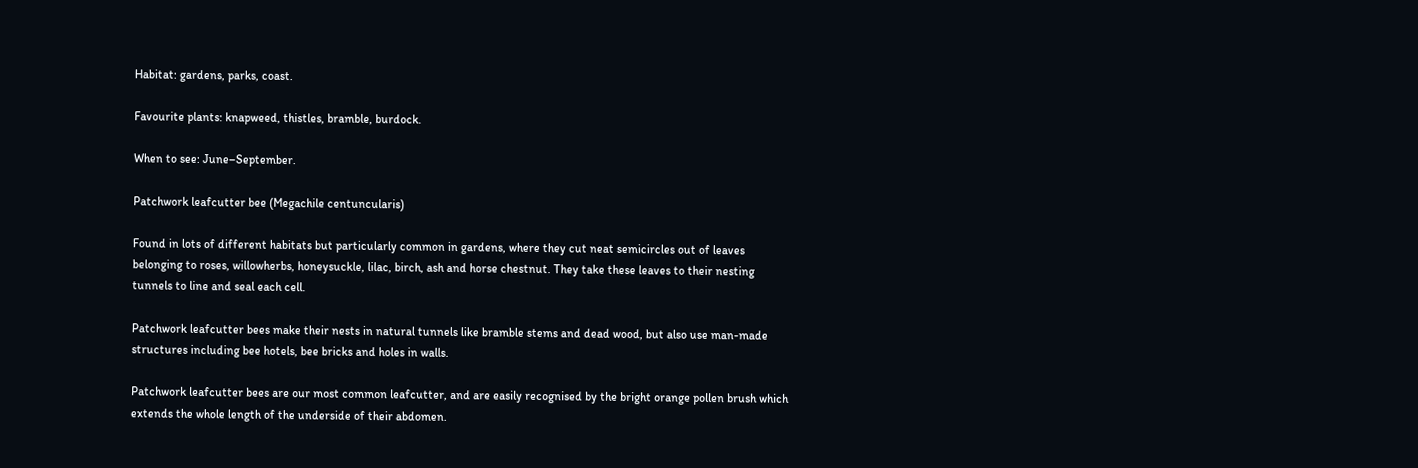Habitat: gardens, parks, coast.

Favourite plants: knapweed, thistles, bramble, burdock.

When to see: June–September.

Patchwork leafcutter bee (Megachile centuncularis)

Found in lots of different habitats but particularly common in gardens, where they cut neat semicircles out of leaves belonging to roses, willowherbs, honeysuckle, lilac, birch, ash and horse chestnut. They take these leaves to their nesting tunnels to line and seal each cell.

Patchwork leafcutter bees make their nests in natural tunnels like bramble stems and dead wood, but also use man-made structures including bee hotels, bee bricks and holes in walls.

Patchwork leafcutter bees are our most common leafcutter, and are easily recognised by the bright orange pollen brush which extends the whole length of the underside of their abdomen.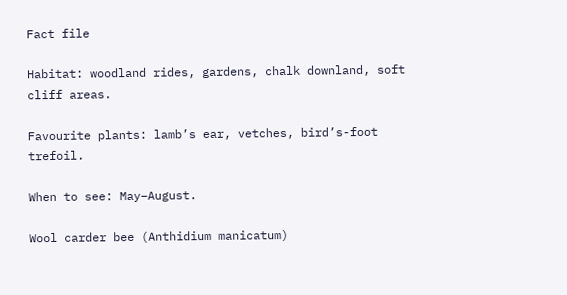Fact file

Habitat: woodland rides, gardens, chalk downland, soft cliff areas.

Favourite plants: lamb’s ear, vetches, bird’s-foot trefoil.

When to see: May–August.

Wool carder bee (Anthidium manicatum)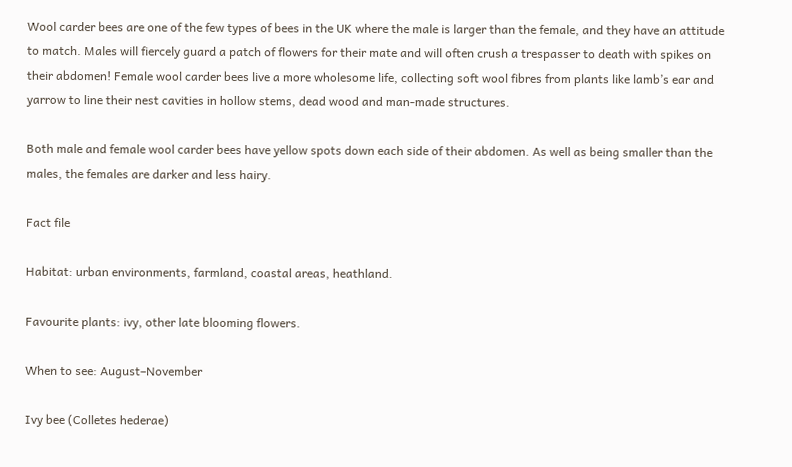Wool carder bees are one of the few types of bees in the UK where the male is larger than the female, and they have an attitude to match. Males will fiercely guard a patch of flowers for their mate and will often crush a trespasser to death with spikes on their abdomen! Female wool carder bees live a more wholesome life, collecting soft wool fibres from plants like lamb’s ear and yarrow to line their nest cavities in hollow stems, dead wood and man-made structures.

Both male and female wool carder bees have yellow spots down each side of their abdomen. As well as being smaller than the males, the females are darker and less hairy.

Fact file

Habitat: urban environments, farmland, coastal areas, heathland.

Favourite plants: ivy, other late blooming flowers.

When to see: August–November

Ivy bee (Colletes hederae)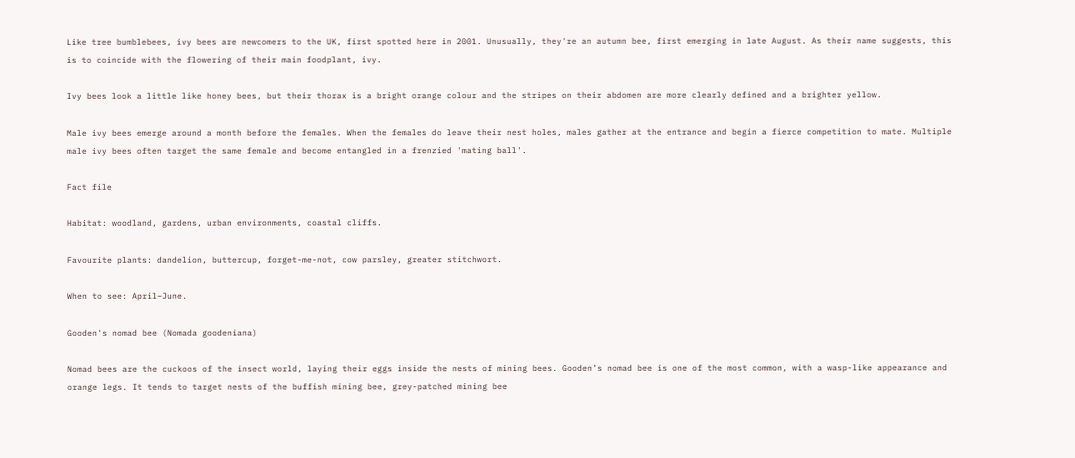Like tree bumblebees, ivy bees are newcomers to the UK, first spotted here in 2001. Unusually, they're an autumn bee, first emerging in late August. As their name suggests, this is to coincide with the flowering of their main foodplant, ivy.

Ivy bees look a little like honey bees, but their thorax is a bright orange colour and the stripes on their abdomen are more clearly defined and a brighter yellow.

Male ivy bees emerge around a month before the females. When the females do leave their nest holes, males gather at the entrance and begin a fierce competition to mate. Multiple male ivy bees often target the same female and become entangled in a frenzied 'mating ball'.

Fact file

Habitat: woodland, gardens, urban environments, coastal cliffs.

Favourite plants: dandelion, buttercup, forget-me-not, cow parsley, greater stitchwort.

When to see: April–June.

Gooden's nomad bee (Nomada goodeniana)

Nomad bees are the cuckoos of the insect world, laying their eggs inside the nests of mining bees. Gooden’s nomad bee is one of the most common, with a wasp-like appearance and orange legs. It tends to target nests of the buffish mining bee, grey-patched mining bee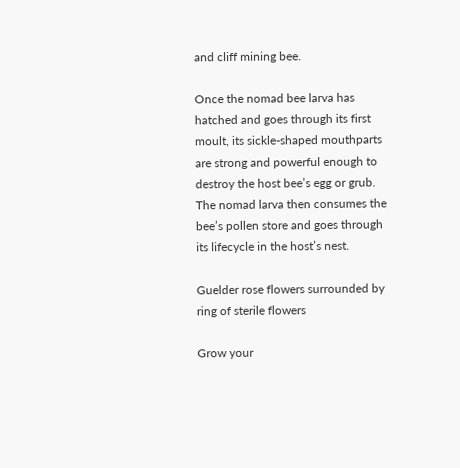and cliff mining bee.

Once the nomad bee larva has hatched and goes through its first moult, its sickle-shaped mouthparts are strong and powerful enough to destroy the host bee’s egg or grub. The nomad larva then consumes the bee’s pollen store and goes through its lifecycle in the host’s nest.

Guelder rose flowers surrounded by ring of sterile flowers

Grow your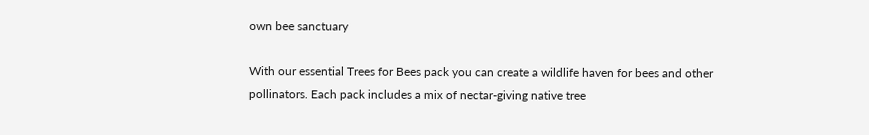own bee sanctuary

With our essential Trees for Bees pack you can create a wildlife haven for bees and other pollinators. Each pack includes a mix of nectar-giving native tree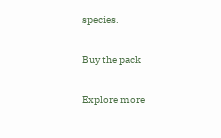species.

Buy the pack

Explore more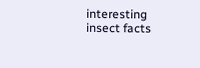interesting insect facts